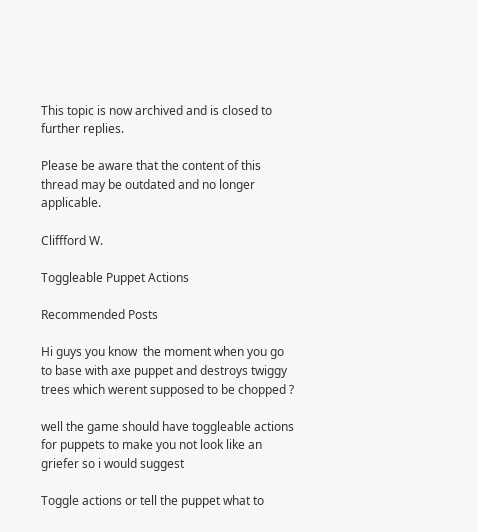This topic is now archived and is closed to further replies.

Please be aware that the content of this thread may be outdated and no longer applicable.

Cliffford W.

Toggleable Puppet Actions

Recommended Posts

Hi guys you know  the moment when you go to base with axe puppet and destroys twiggy trees which werent supposed to be chopped ?

well the game should have toggleable actions for puppets to make you not look like an griefer so i would suggest

Toggle actions or tell the puppet what to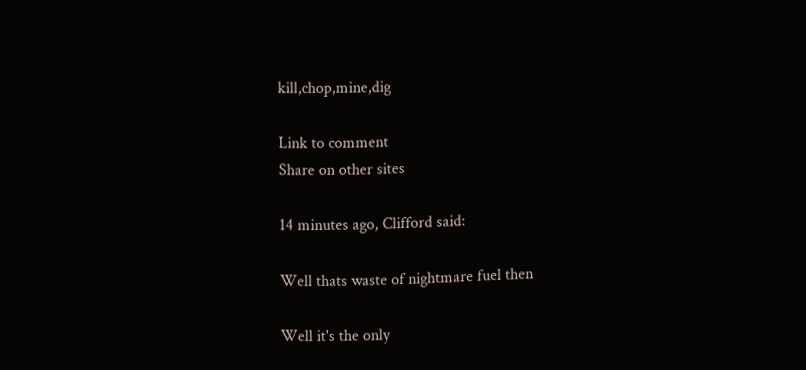kill,chop,mine,dig

Link to comment
Share on other sites

14 minutes ago, Clifford said:

Well thats waste of nightmare fuel then

Well it's the only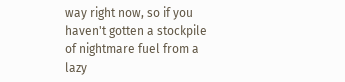way right now, so if you haven't gotten a stockpile of nightmare fuel from a lazy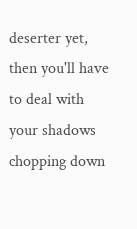deserter yet, then you'll have to deal with your shadows chopping down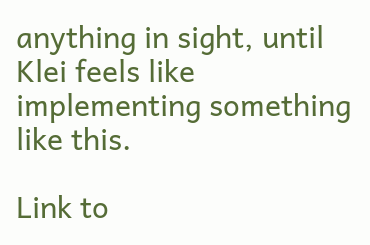anything in sight, until Klei feels like implementing something like this.

Link to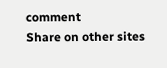comment
Share on other sites